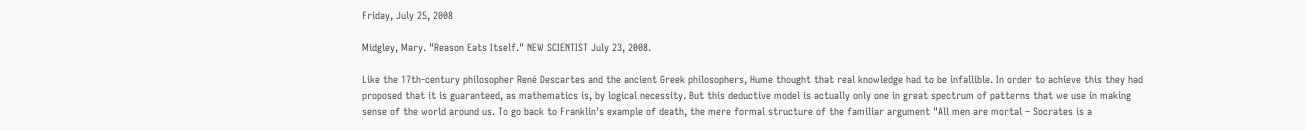Friday, July 25, 2008

Midgley, Mary. "Reason Eats Itself." NEW SCIENTIST July 23, 2008.

Like the 17th-century philosopher René Descartes and the ancient Greek philosophers, Hume thought that real knowledge had to be infallible. In order to achieve this they had proposed that it is guaranteed, as mathematics is, by logical necessity. But this deductive model is actually only one in great spectrum of patterns that we use in making sense of the world around us. To go back to Franklin's example of death, the mere formal structure of the familiar argument "All men are mortal – Socrates is a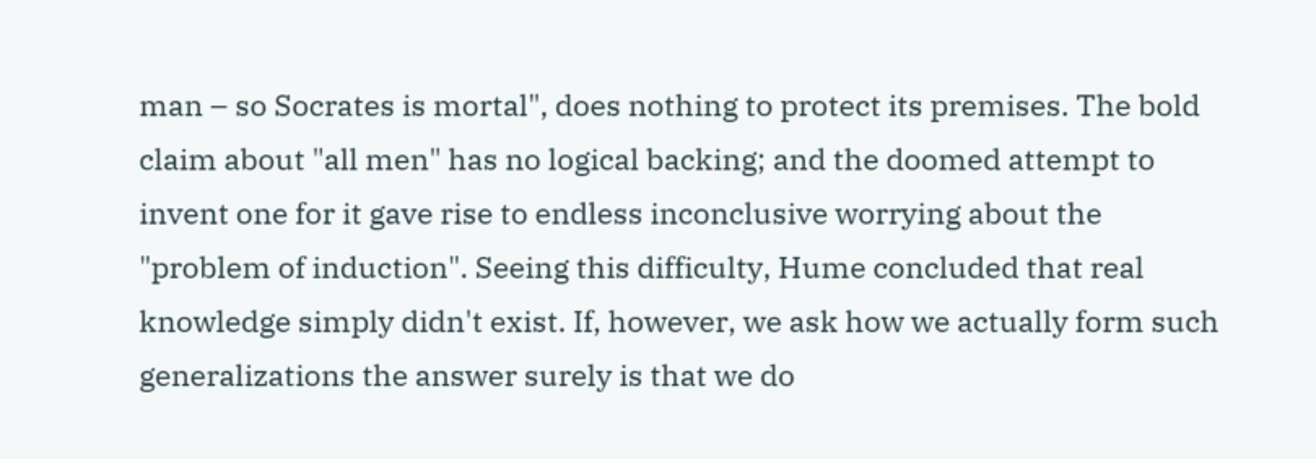man – so Socrates is mortal", does nothing to protect its premises. The bold claim about "all men" has no logical backing; and the doomed attempt to invent one for it gave rise to endless inconclusive worrying about the "problem of induction". Seeing this difficulty, Hume concluded that real knowledge simply didn't exist. If, however, we ask how we actually form such generalizations the answer surely is that we do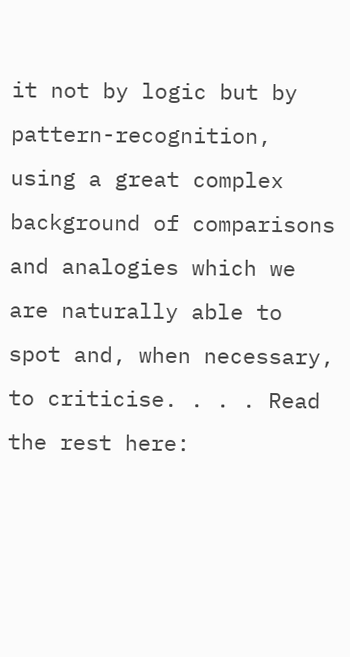it not by logic but by pattern-recognition, using a great complex background of comparisons and analogies which we are naturally able to spot and, when necessary, to criticise. . . . Read the rest here: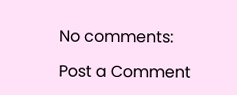No comments:

Post a Comment